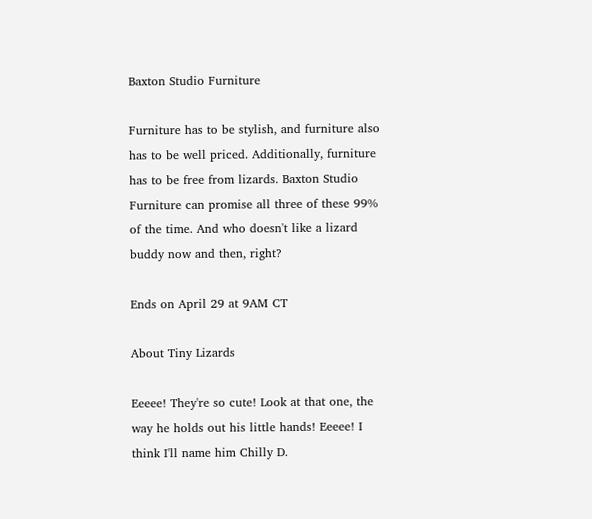Baxton Studio Furniture

Furniture has to be stylish, and furniture also has to be well priced. Additionally, furniture has to be free from lizards. Baxton Studio Furniture can promise all three of these 99% of the time. And who doesn't like a lizard buddy now and then, right?

Ends on April 29 at 9AM CT

About Tiny Lizards

Eeeee! They're so cute! Look at that one, the way he holds out his little hands! Eeeee! I think I'll name him Chilly D.